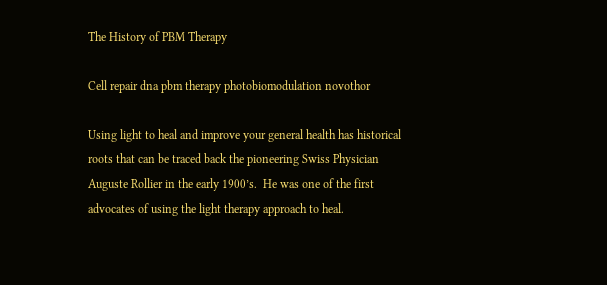The History of PBM Therapy

Cell repair dna pbm therapy photobiomodulation novothor

Using light to heal and improve your general health has historical roots that can be traced back the pioneering Swiss Physician Auguste Rollier in the early 1900’s.  He was one of the first advocates of using the light therapy approach to heal.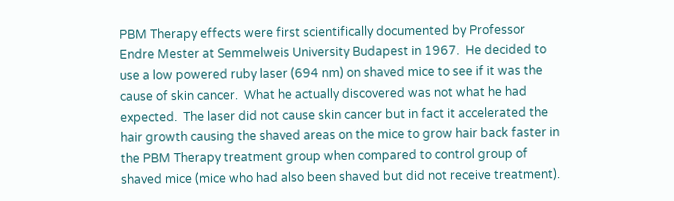PBM Therapy effects were first scientifically documented by Professor Endre Mester at Semmelweis University Budapest in 1967.  He decided to use a low powered ruby laser (694 nm) on shaved mice to see if it was the cause of skin cancer.  What he actually discovered was not what he had expected.  The laser did not cause skin cancer but in fact it accelerated the hair growth causing the shaved areas on the mice to grow hair back faster in the PBM Therapy treatment group when compared to control group of shaved mice (mice who had also been shaved but did not receive treatment).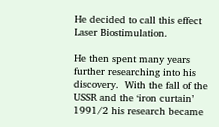He decided to call this effect Laser Biostimulation.

He then spent many years further researching into his discovery.  With the fall of the USSR and the ‘iron curtain’ 1991/2 his research became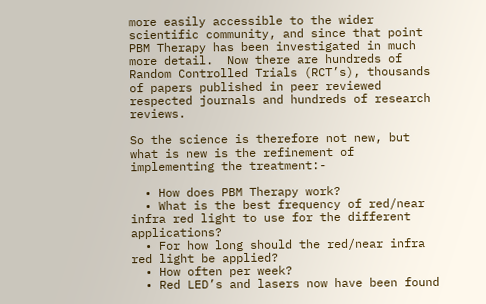more easily accessible to the wider scientific community, and since that point PBM Therapy has been investigated in much more detail.  Now there are hundreds of Random Controlled Trials (RCT’s), thousands of papers published in peer reviewed respected journals and hundreds of research reviews.

So the science is therefore not new, but what is new is the refinement of implementing the treatment:-

  • How does PBM Therapy work?
  • What is the best frequency of red/near infra red light to use for the different applications?
  • For how long should the red/near infra red light be applied?
  • How often per week?
  • Red LED’s and lasers now have been found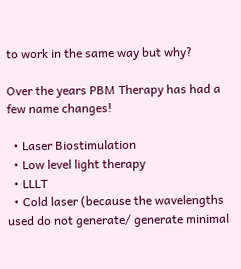to work in the same way but why?

Over the years PBM Therapy has had a few name changes!

  • Laser Biostimulation
  • Low level light therapy
  • LLLT
  • Cold laser (because the wavelengths used do not generate/ generate minimal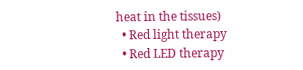heat in the tissues)
  • Red light therapy
  • Red LED therapy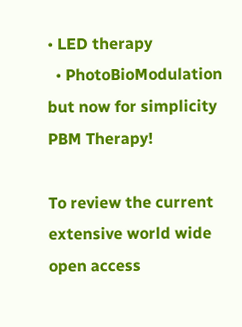• LED therapy
  • PhotoBioModulation but now for simplicity PBM Therapy!

To review the current extensive world wide open access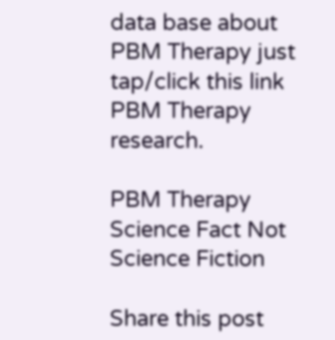data base about PBM Therapy just tap/click this link PBM Therapy research.

PBM Therapy Science Fact Not Science Fiction

Share this post